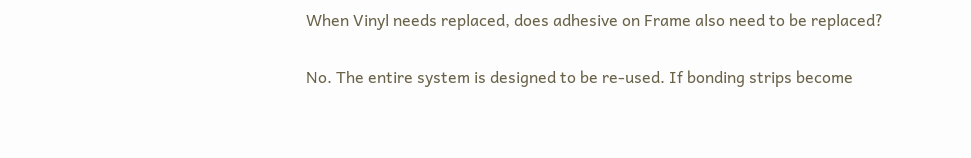When Vinyl needs replaced, does adhesive on Frame also need to be replaced?

No. The entire system is designed to be re-used. If bonding strips become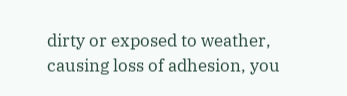dirty or exposed to weather, causing loss of adhesion, you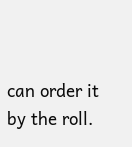can order it by the roll.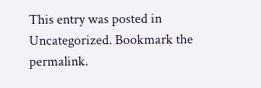This entry was posted in Uncategorized. Bookmark the permalink.